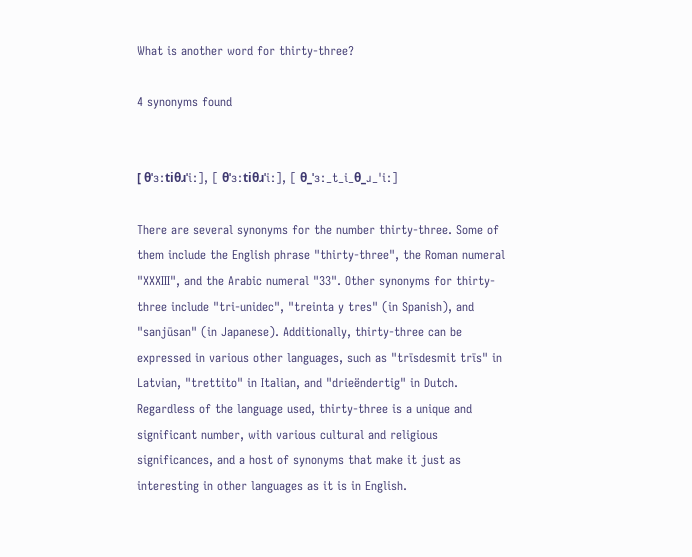What is another word for thirty-three?

4 synonyms found


[ θˈɜːtiθɹˈiː], [ θˈɜːtiθɹˈiː], [ θ_ˈɜː_t_i_θ_ɹ_ˈiː]

There are several synonyms for the number thirty-three. Some of them include the English phrase "thirty-three", the Roman numeral "XXXIII", and the Arabic numeral "33". Other synonyms for thirty-three include "tri-unidec", "treinta y tres" (in Spanish), and "sanjūsan" (in Japanese). Additionally, thirty-three can be expressed in various other languages, such as "trīsdesmit trīs" in Latvian, "trettito" in Italian, and "drieëndertig" in Dutch. Regardless of the language used, thirty-three is a unique and significant number, with various cultural and religious significances, and a host of synonyms that make it just as interesting in other languages as it is in English.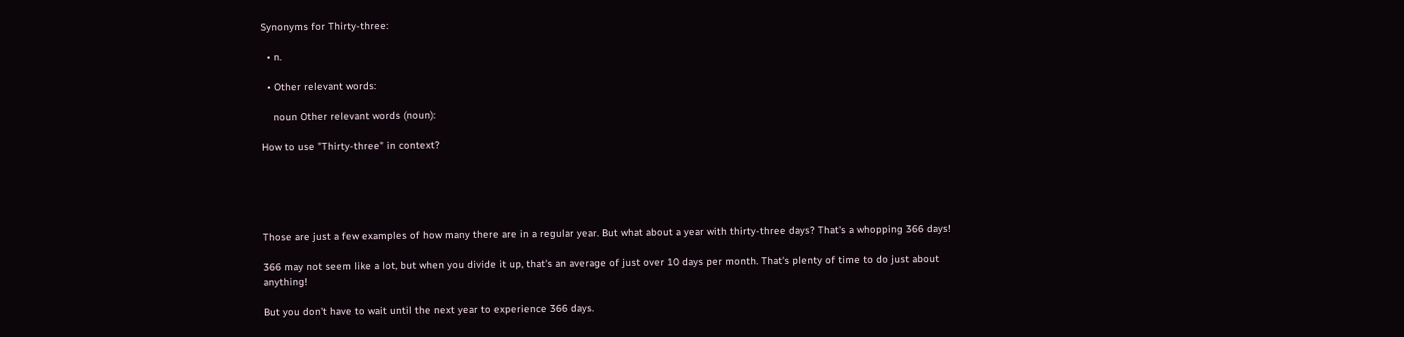Synonyms for Thirty-three:

  • n.

  • Other relevant words:

    noun Other relevant words (noun):

How to use "Thirty-three" in context?





Those are just a few examples of how many there are in a regular year. But what about a year with thirty-three days? That's a whopping 366 days!

366 may not seem like a lot, but when you divide it up, that's an average of just over 10 days per month. That's plenty of time to do just about anything!

But you don't have to wait until the next year to experience 366 days.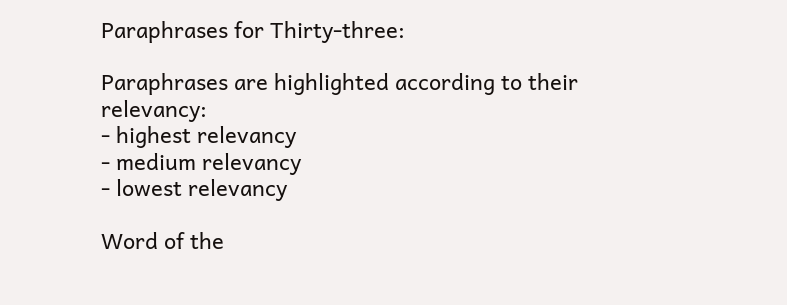Paraphrases for Thirty-three:

Paraphrases are highlighted according to their relevancy:
- highest relevancy
- medium relevancy
- lowest relevancy

Word of the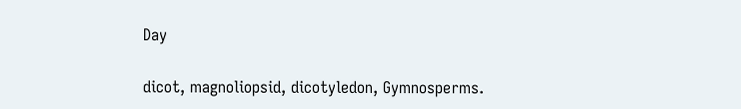Day

dicot, magnoliopsid, dicotyledon, Gymnosperms.